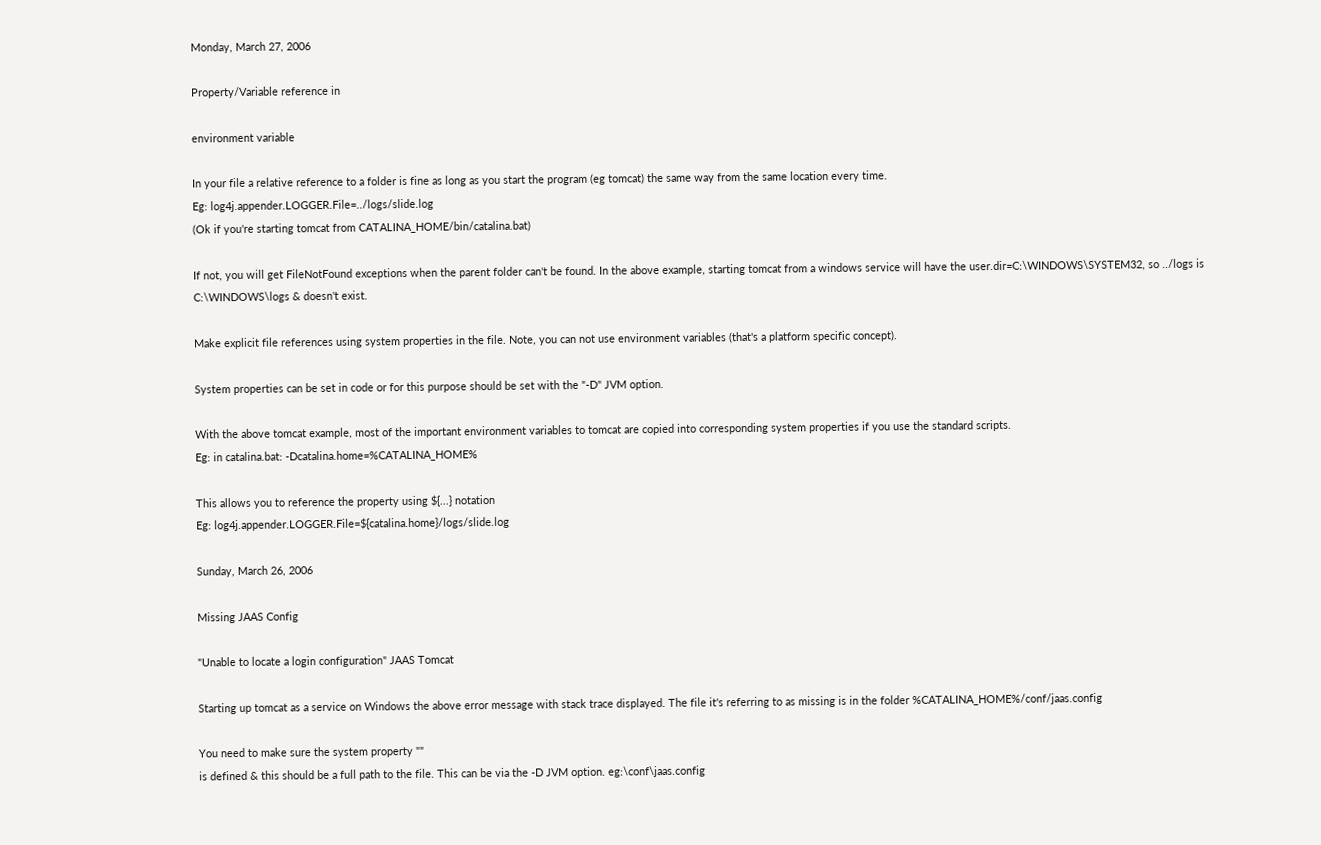Monday, March 27, 2006

Property/Variable reference in

environment variable

In your file a relative reference to a folder is fine as long as you start the program (eg tomcat) the same way from the same location every time.
Eg: log4j.appender.LOGGER.File=../logs/slide.log
(Ok if you're starting tomcat from CATALINA_HOME/bin/catalina.bat)

If not, you will get FileNotFound exceptions when the parent folder can't be found. In the above example, starting tomcat from a windows service will have the user.dir=C:\WINDOWS\SYSTEM32, so ../logs is C:\WINDOWS\logs & doesn't exist.

Make explicit file references using system properties in the file. Note, you can not use environment variables (that's a platform specific concept).

System properties can be set in code or for this purpose should be set with the "-D" JVM option.

With the above tomcat example, most of the important environment variables to tomcat are copied into corresponding system properties if you use the standard scripts.
Eg: in catalina.bat: -Dcatalina.home=%CATALINA_HOME%

This allows you to reference the property using ${...} notation
Eg: log4j.appender.LOGGER.File=${catalina.home}/logs/slide.log

Sunday, March 26, 2006

Missing JAAS Config

"Unable to locate a login configuration" JAAS Tomcat

Starting up tomcat as a service on Windows the above error message with stack trace displayed. The file it's referring to as missing is in the folder %CATALINA_HOME%/conf/jaas.config

You need to make sure the system property ""
is defined & this should be a full path to the file. This can be via the -D JVM option. eg:\conf\jaas.config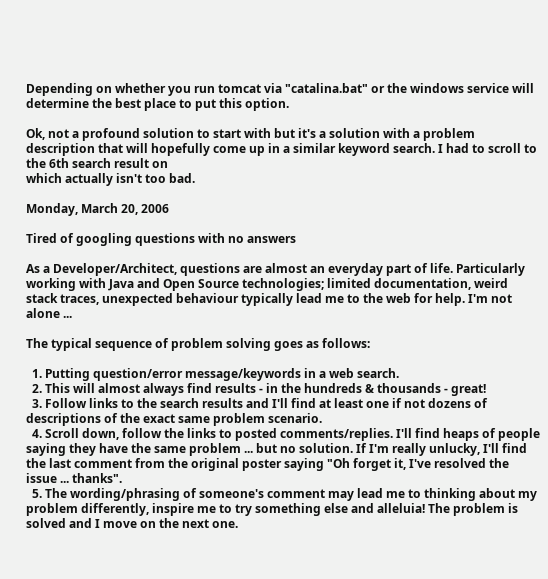Depending on whether you run tomcat via "catalina.bat" or the windows service will determine the best place to put this option.

Ok, not a profound solution to start with but it's a solution with a problem description that will hopefully come up in a similar keyword search. I had to scroll to the 6th search result on
which actually isn't too bad.

Monday, March 20, 2006

Tired of googling questions with no answers

As a Developer/Architect, questions are almost an everyday part of life. Particularly working with Java and Open Source technologies; limited documentation, weird stack traces, unexpected behaviour typically lead me to the web for help. I'm not alone ...

The typical sequence of problem solving goes as follows:

  1. Putting question/error message/keywords in a web search.
  2. This will almost always find results - in the hundreds & thousands - great!
  3. Follow links to the search results and I'll find at least one if not dozens of descriptions of the exact same problem scenario.
  4. Scroll down, follow the links to posted comments/replies. I'll find heaps of people saying they have the same problem ... but no solution. If I'm really unlucky, I'll find the last comment from the original poster saying "Oh forget it, I've resolved the issue ... thanks".
  5. The wording/phrasing of someone's comment may lead me to thinking about my problem differently, inspire me to try something else and alleluia! The problem is solved and I move on the next one.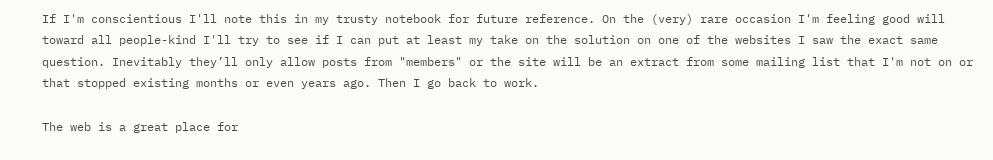If I'm conscientious I'll note this in my trusty notebook for future reference. On the (very) rare occasion I'm feeling good will toward all people-kind I'll try to see if I can put at least my take on the solution on one of the websites I saw the exact same question. Inevitably they’ll only allow posts from "members" or the site will be an extract from some mailing list that I'm not on or that stopped existing months or even years ago. Then I go back to work.

The web is a great place for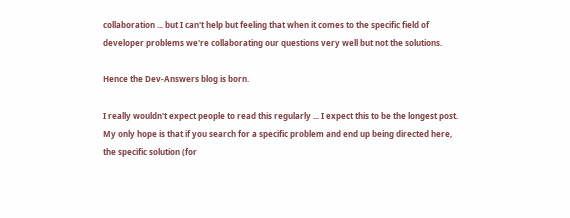collaboration ... but I can't help but feeling that when it comes to the specific field of developer problems we're collaborating our questions very well but not the solutions.

Hence the Dev-Answers blog is born.

I really wouldn't expect people to read this regularly ... I expect this to be the longest post. My only hope is that if you search for a specific problem and end up being directed here, the specific solution (for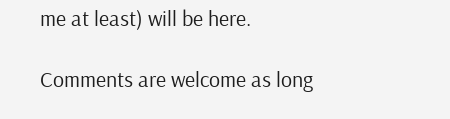me at least) will be here.

Comments are welcome as long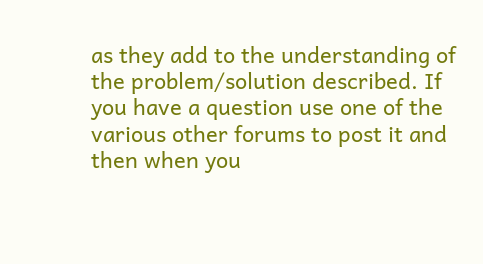as they add to the understanding of the problem/solution described. If you have a question use one of the various other forums to post it and then when you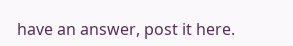have an answer, post it here.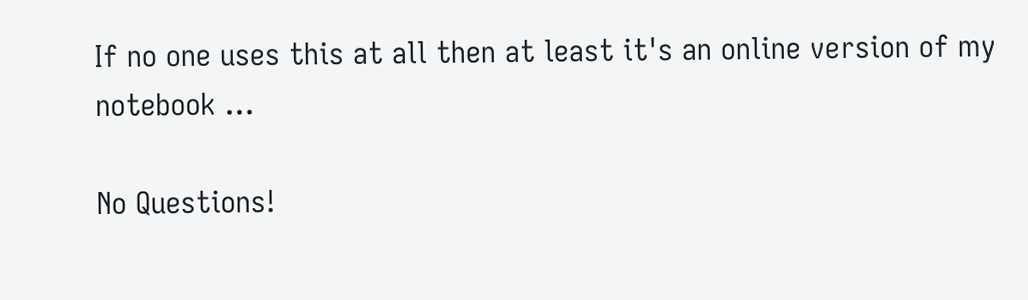If no one uses this at all then at least it's an online version of my notebook ...

No Questions!